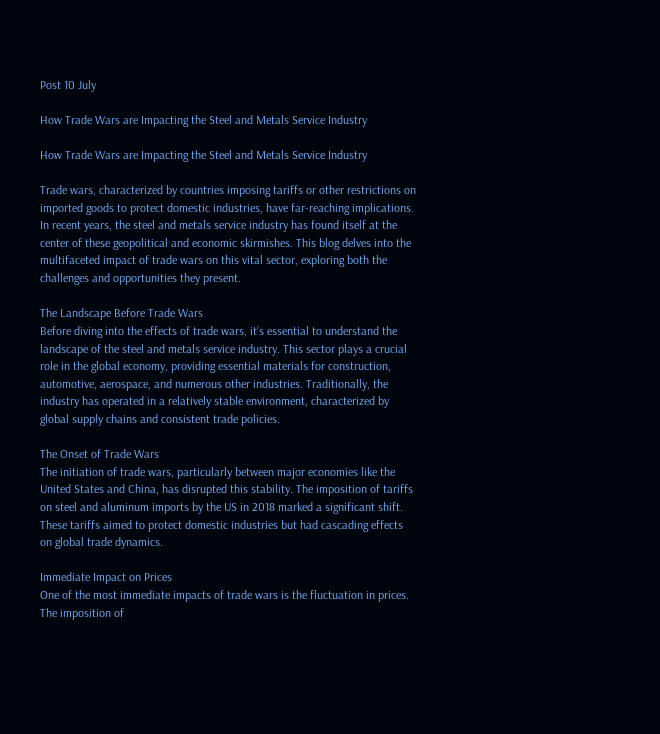Post 10 July

How Trade Wars are Impacting the Steel and Metals Service Industry

How Trade Wars are Impacting the Steel and Metals Service Industry

Trade wars, characterized by countries imposing tariffs or other restrictions on imported goods to protect domestic industries, have far-reaching implications. In recent years, the steel and metals service industry has found itself at the center of these geopolitical and economic skirmishes. This blog delves into the multifaceted impact of trade wars on this vital sector, exploring both the challenges and opportunities they present.

The Landscape Before Trade Wars
Before diving into the effects of trade wars, it’s essential to understand the landscape of the steel and metals service industry. This sector plays a crucial role in the global economy, providing essential materials for construction, automotive, aerospace, and numerous other industries. Traditionally, the industry has operated in a relatively stable environment, characterized by global supply chains and consistent trade policies.

The Onset of Trade Wars
The initiation of trade wars, particularly between major economies like the United States and China, has disrupted this stability. The imposition of tariffs on steel and aluminum imports by the US in 2018 marked a significant shift. These tariffs aimed to protect domestic industries but had cascading effects on global trade dynamics.

Immediate Impact on Prices
One of the most immediate impacts of trade wars is the fluctuation in prices. The imposition of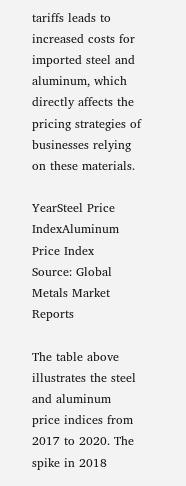tariffs leads to increased costs for imported steel and aluminum, which directly affects the pricing strategies of businesses relying on these materials.

YearSteel Price IndexAluminum Price Index
Source: Global Metals Market Reports

The table above illustrates the steel and aluminum price indices from 2017 to 2020. The spike in 2018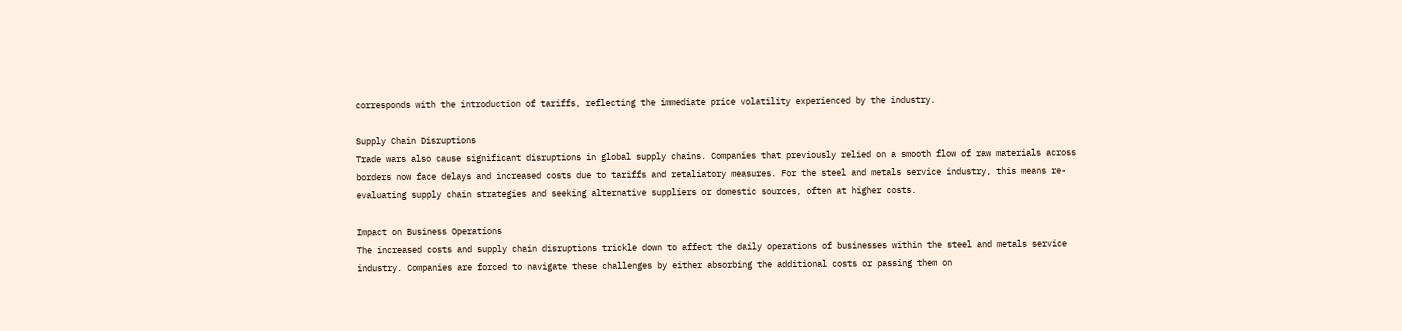corresponds with the introduction of tariffs, reflecting the immediate price volatility experienced by the industry.

Supply Chain Disruptions
Trade wars also cause significant disruptions in global supply chains. Companies that previously relied on a smooth flow of raw materials across borders now face delays and increased costs due to tariffs and retaliatory measures. For the steel and metals service industry, this means re-evaluating supply chain strategies and seeking alternative suppliers or domestic sources, often at higher costs.

Impact on Business Operations
The increased costs and supply chain disruptions trickle down to affect the daily operations of businesses within the steel and metals service industry. Companies are forced to navigate these challenges by either absorbing the additional costs or passing them on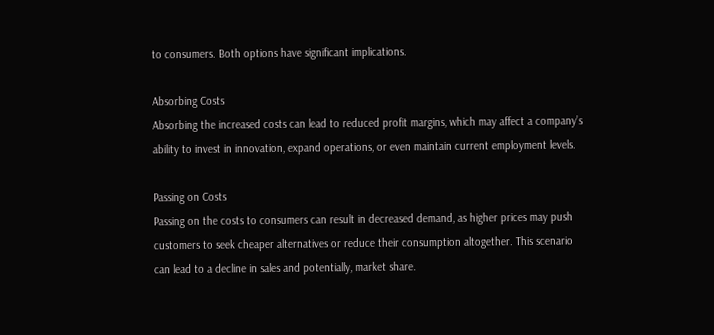to consumers. Both options have significant implications.

Absorbing Costs
Absorbing the increased costs can lead to reduced profit margins, which may affect a company’s ability to invest in innovation, expand operations, or even maintain current employment levels.

Passing on Costs
Passing on the costs to consumers can result in decreased demand, as higher prices may push customers to seek cheaper alternatives or reduce their consumption altogether. This scenario can lead to a decline in sales and potentially, market share.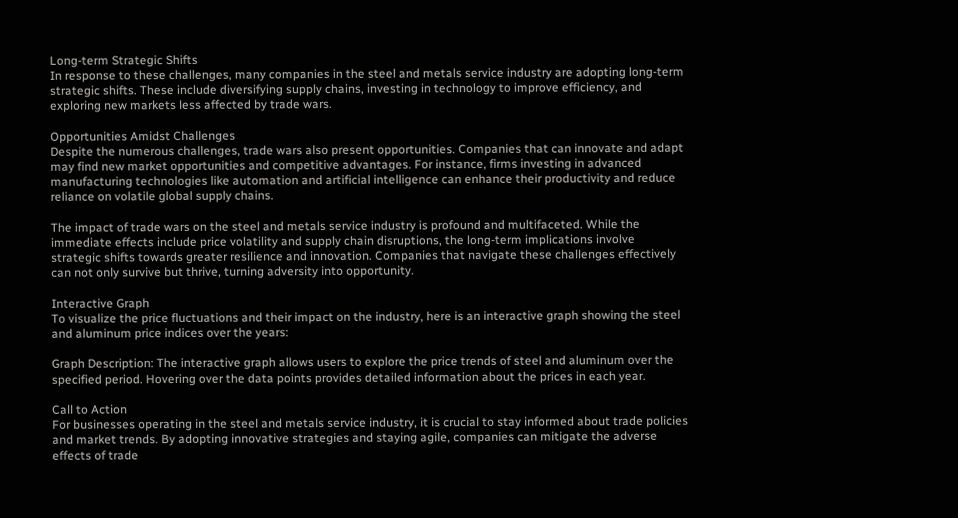Long-term Strategic Shifts
In response to these challenges, many companies in the steel and metals service industry are adopting long-term strategic shifts. These include diversifying supply chains, investing in technology to improve efficiency, and exploring new markets less affected by trade wars.

Opportunities Amidst Challenges
Despite the numerous challenges, trade wars also present opportunities. Companies that can innovate and adapt may find new market opportunities and competitive advantages. For instance, firms investing in advanced manufacturing technologies like automation and artificial intelligence can enhance their productivity and reduce reliance on volatile global supply chains.

The impact of trade wars on the steel and metals service industry is profound and multifaceted. While the immediate effects include price volatility and supply chain disruptions, the long-term implications involve strategic shifts towards greater resilience and innovation. Companies that navigate these challenges effectively can not only survive but thrive, turning adversity into opportunity.

Interactive Graph
To visualize the price fluctuations and their impact on the industry, here is an interactive graph showing the steel and aluminum price indices over the years:

Graph Description: The interactive graph allows users to explore the price trends of steel and aluminum over the specified period. Hovering over the data points provides detailed information about the prices in each year.

Call to Action
For businesses operating in the steel and metals service industry, it is crucial to stay informed about trade policies and market trends. By adopting innovative strategies and staying agile, companies can mitigate the adverse effects of trade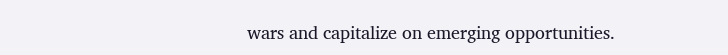wars and capitalize on emerging opportunities.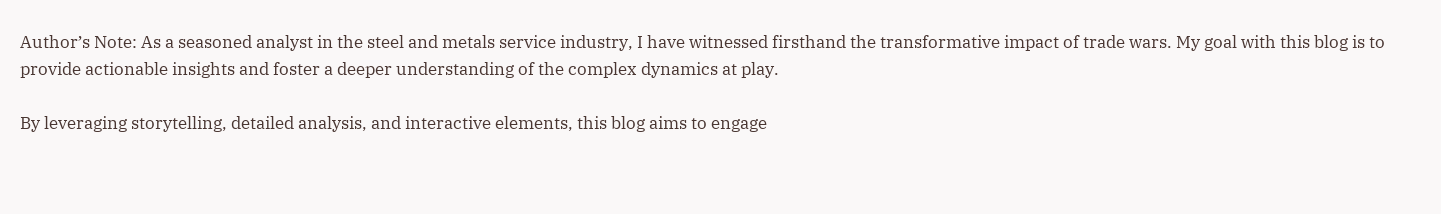Author’s Note: As a seasoned analyst in the steel and metals service industry, I have witnessed firsthand the transformative impact of trade wars. My goal with this blog is to provide actionable insights and foster a deeper understanding of the complex dynamics at play.

By leveraging storytelling, detailed analysis, and interactive elements, this blog aims to engage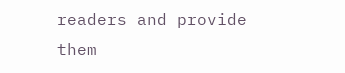readers and provide them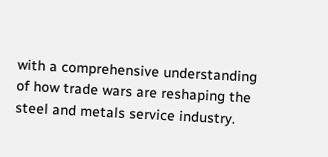with a comprehensive understanding of how trade wars are reshaping the steel and metals service industry.